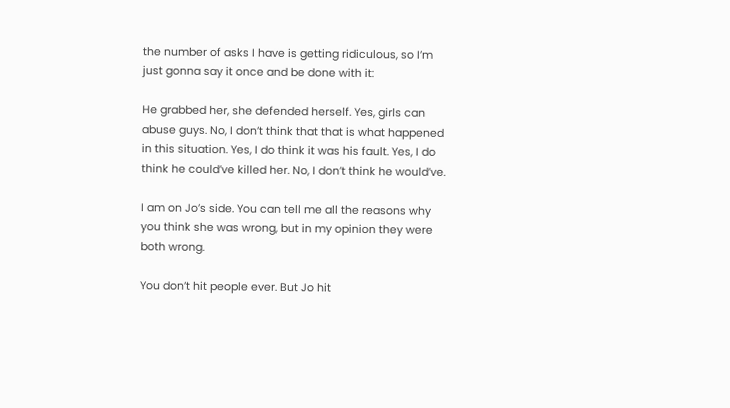the number of asks I have is getting ridiculous, so I’m just gonna say it once and be done with it:

He grabbed her, she defended herself. Yes, girls can abuse guys. No, I don’t think that that is what happened in this situation. Yes, I do think it was his fault. Yes, I do think he could’ve killed her. No, I don’t think he would’ve.

I am on Jo’s side. You can tell me all the reasons why you think she was wrong, but in my opinion they were both wrong.

You don’t hit people ever. But Jo hit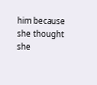him because she thought she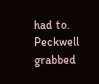had to. Peckwell grabbed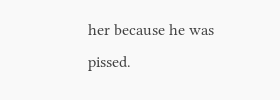her because he was pissed.